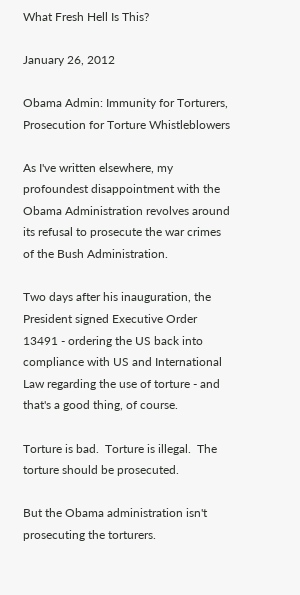What Fresh Hell Is This?

January 26, 2012

Obama Admin: Immunity for Torturers, Prosecution for Torture Whistleblowers

As I've written elsewhere, my profoundest disappointment with the Obama Administration revolves around its refusal to prosecute the war crimes of the Bush Administration.

Two days after his inauguration, the President signed Executive Order 13491 - ordering the US back into compliance with US and International Law regarding the use of torture - and that's a good thing, of course.

Torture is bad.  Torture is illegal.  The torture should be prosecuted.

But the Obama administration isn't prosecuting the torturers.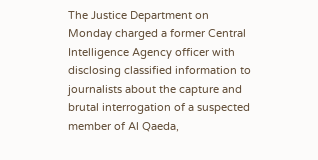The Justice Department on Monday charged a former Central Intelligence Agency officer with disclosing classified information to journalists about the capture and brutal interrogation of a suspected member of Al Qaeda,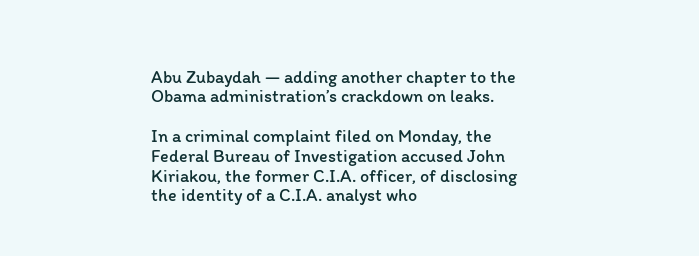Abu Zubaydah — adding another chapter to the Obama administration’s crackdown on leaks.

In a criminal complaint filed on Monday, the Federal Bureau of Investigation accused John Kiriakou, the former C.I.A. officer, of disclosing the identity of a C.I.A. analyst who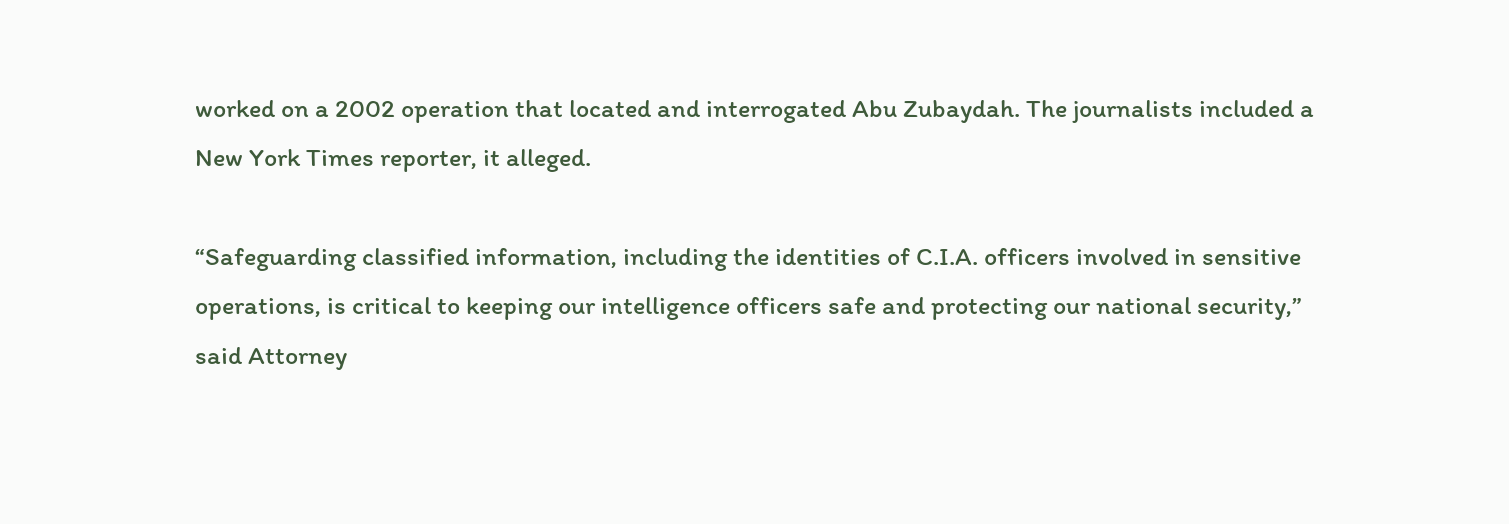worked on a 2002 operation that located and interrogated Abu Zubaydah. The journalists included a New York Times reporter, it alleged.

“Safeguarding classified information, including the identities of C.I.A. officers involved in sensitive operations, is critical to keeping our intelligence officers safe and protecting our national security,” said Attorney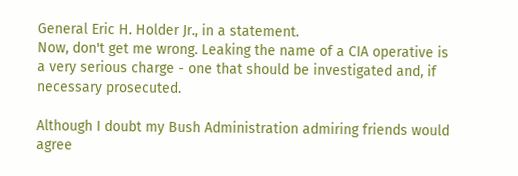General Eric H. Holder Jr., in a statement.
Now, don't get me wrong. Leaking the name of a CIA operative is a very serious charge - one that should be investigated and, if necessary prosecuted.

Although I doubt my Bush Administration admiring friends would agree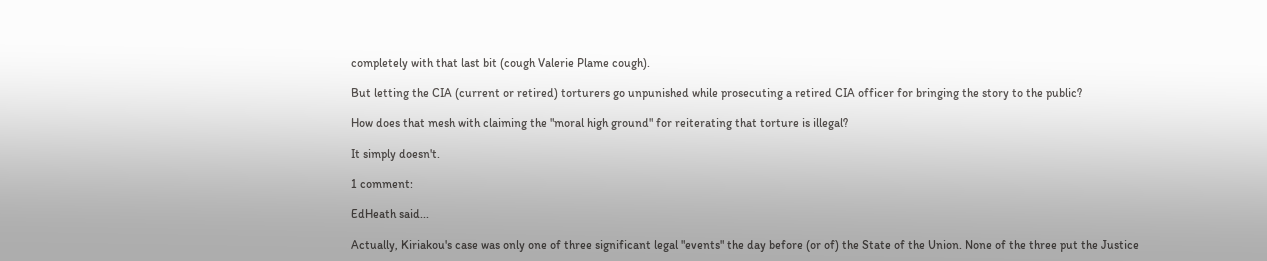completely with that last bit (cough Valerie Plame cough).

But letting the CIA (current or retired) torturers go unpunished while prosecuting a retired CIA officer for bringing the story to the public?

How does that mesh with claiming the "moral high ground" for reiterating that torture is illegal?

It simply doesn't.

1 comment:

EdHeath said...

Actually, Kiriakou's case was only one of three significant legal "events" the day before (or of) the State of the Union. None of the three put the Justice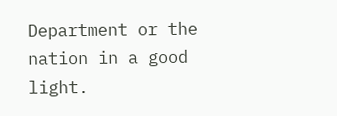Department or the nation in a good light.